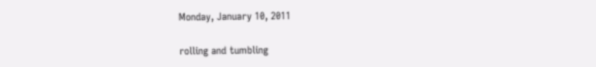Monday, January 10, 2011

rolling and tumbling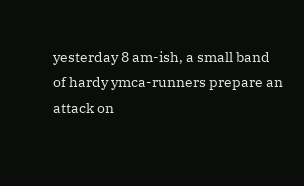yesterday 8 am-ish, a small band of hardy ymca-runners prepare an attack on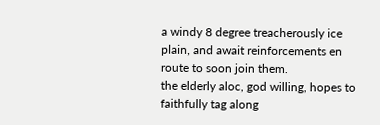a windy 8 degree treacherously ice plain, and await reinforcements en route to soon join them.
the elderly aloc, god willing, hopes to faithfully tag along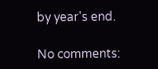by year's end.

No comments: